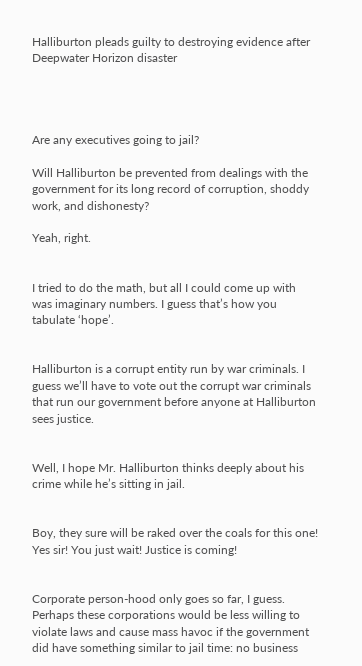Halliburton pleads guilty to destroying evidence after Deepwater Horizon disaster




Are any executives going to jail?

Will Halliburton be prevented from dealings with the government for its long record of corruption, shoddy work, and dishonesty?

Yeah, right.


I tried to do the math, but all I could come up with was imaginary numbers. I guess that’s how you tabulate ‘hope’.


Halliburton is a corrupt entity run by war criminals. I guess we’ll have to vote out the corrupt war criminals that run our government before anyone at Halliburton sees justice.


Well, I hope Mr. Halliburton thinks deeply about his crime while he’s sitting in jail.


Boy, they sure will be raked over the coals for this one! Yes sir! You just wait! Justice is coming!


Corporate person-hood only goes so far, I guess. Perhaps these corporations would be less willing to violate laws and cause mass havoc if the government did have something similar to jail time: no business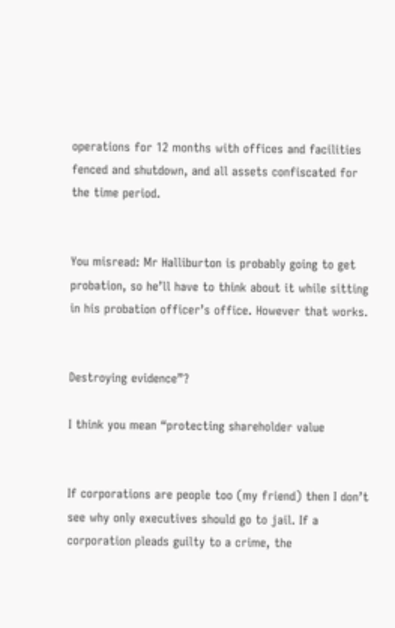operations for 12 months with offices and facilities fenced and shutdown, and all assets confiscated for the time period.


You misread: Mr Halliburton is probably going to get probation, so he’ll have to think about it while sitting in his probation officer’s office. However that works.


Destroying evidence”?

I think you mean “protecting shareholder value


If corporations are people too (my friend) then I don’t see why only executives should go to jail. If a corporation pleads guilty to a crime, the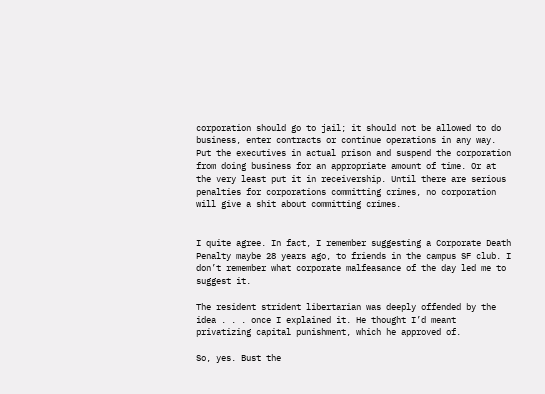corporation should go to jail; it should not be allowed to do business, enter contracts or continue operations in any way. Put the executives in actual prison and suspend the corporation from doing business for an appropriate amount of time. Or at the very least put it in receivership. Until there are serious penalties for corporations committing crimes, no corporation will give a shit about committing crimes.


I quite agree. In fact, I remember suggesting a Corporate Death Penalty maybe 28 years ago, to friends in the campus SF club. I don’t remember what corporate malfeasance of the day led me to suggest it.

The resident strident libertarian was deeply offended by the idea . . . once I explained it. He thought I’d meant privatizing capital punishment, which he approved of.

So, yes. Bust the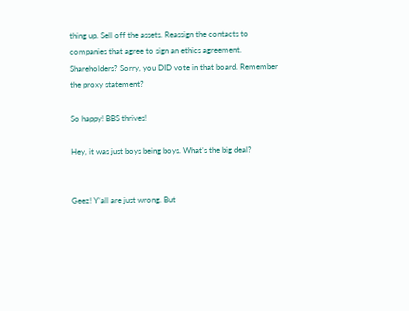thing up. Sell off the assets. Reassign the contacts to companies that agree to sign an ethics agreement. Shareholders? Sorry, you DID vote in that board. Remember the proxy statement?

So happy! BBS thrives!

Hey, it was just boys being boys. What’s the big deal?


Geez! Y’all are just wrong. But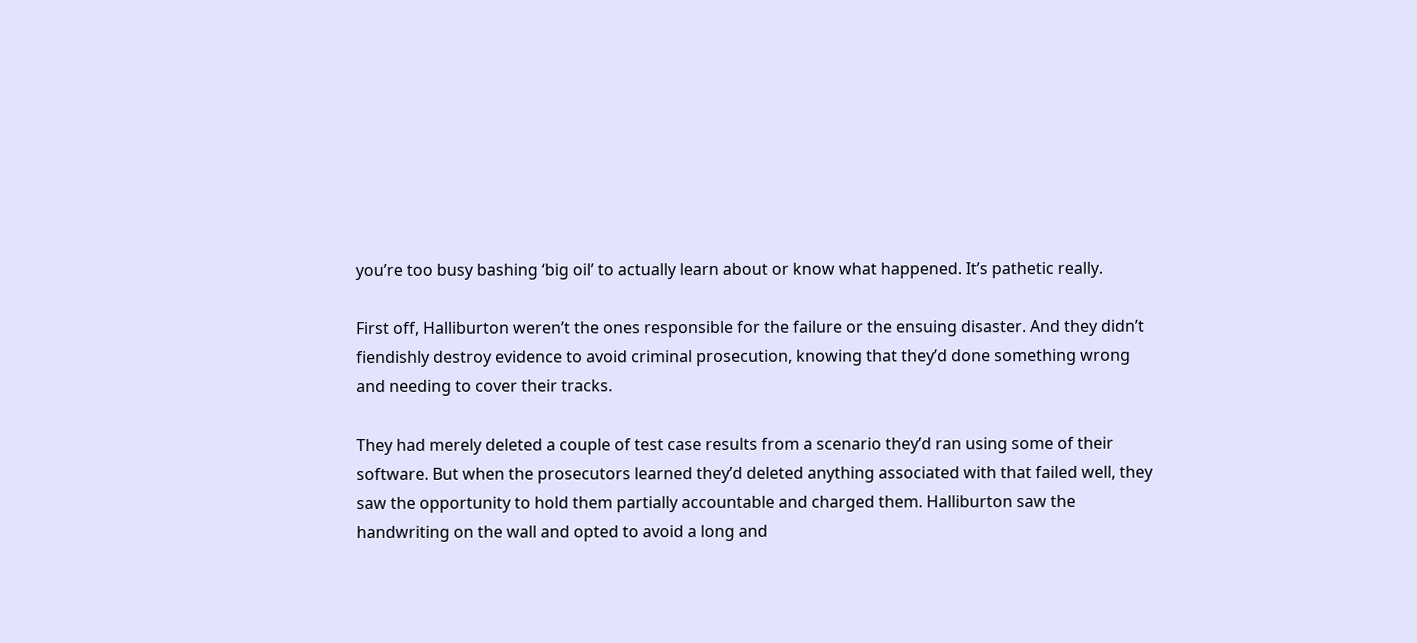you’re too busy bashing ‘big oil’ to actually learn about or know what happened. It’s pathetic really.

First off, Halliburton weren’t the ones responsible for the failure or the ensuing disaster. And they didn’t fiendishly destroy evidence to avoid criminal prosecution, knowing that they’d done something wrong and needing to cover their tracks.

They had merely deleted a couple of test case results from a scenario they’d ran using some of their software. But when the prosecutors learned they’d deleted anything associated with that failed well, they saw the opportunity to hold them partially accountable and charged them. Halliburton saw the handwriting on the wall and opted to avoid a long and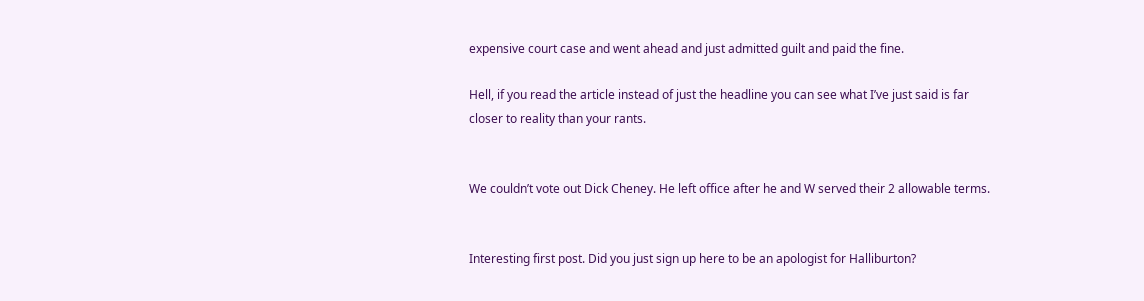expensive court case and went ahead and just admitted guilt and paid the fine.

Hell, if you read the article instead of just the headline you can see what I’ve just said is far closer to reality than your rants.


We couldn’t vote out Dick Cheney. He left office after he and W served their 2 allowable terms.


Interesting first post. Did you just sign up here to be an apologist for Halliburton?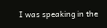I was speaking in the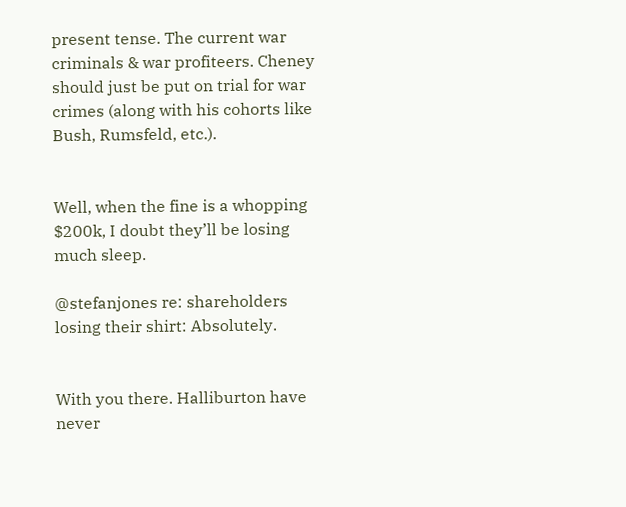present tense. The current war criminals & war profiteers. Cheney should just be put on trial for war crimes (along with his cohorts like Bush, Rumsfeld, etc.).


Well, when the fine is a whopping $200k, I doubt they’ll be losing much sleep.

@stefanjones re: shareholders losing their shirt: Absolutely.


With you there. Halliburton have never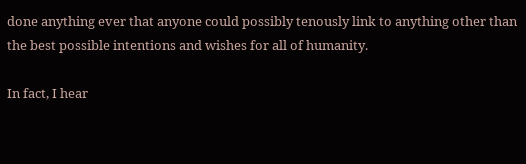done anything ever that anyone could possibly tenously link to anything other than the best possible intentions and wishes for all of humanity.

In fact, I hear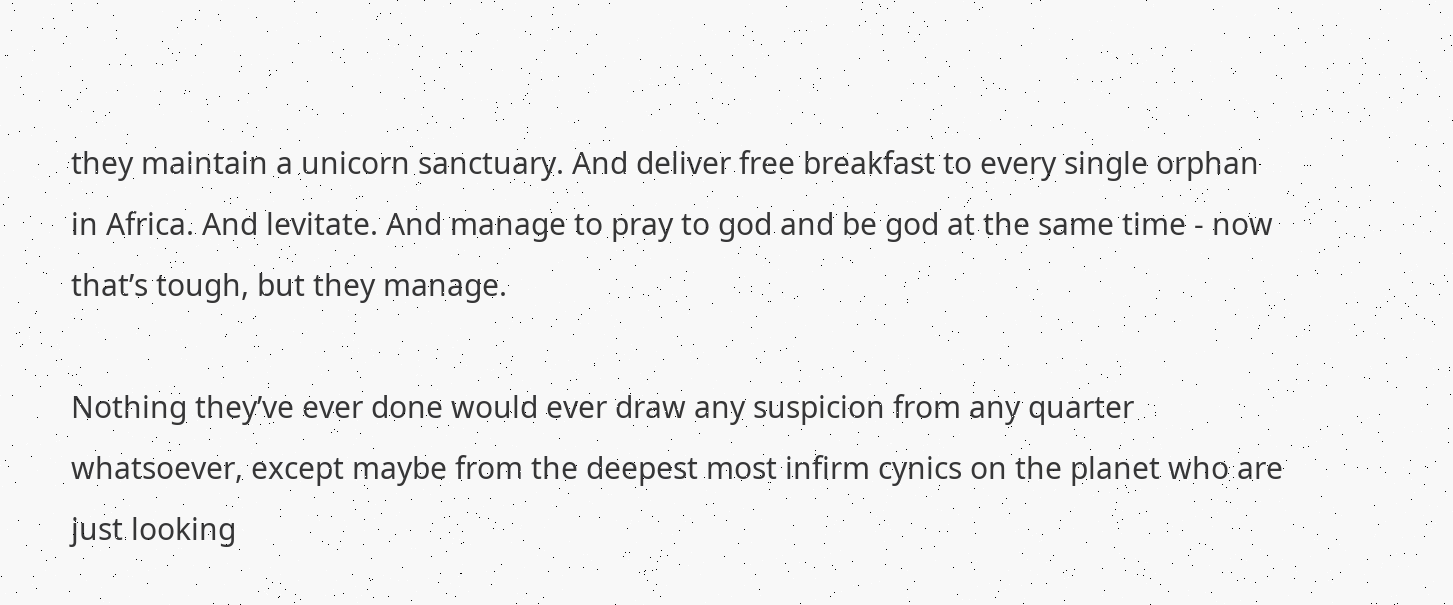they maintain a unicorn sanctuary. And deliver free breakfast to every single orphan in Africa. And levitate. And manage to pray to god and be god at the same time - now that’s tough, but they manage.

Nothing they’ve ever done would ever draw any suspicion from any quarter whatsoever, except maybe from the deepest most infirm cynics on the planet who are just looking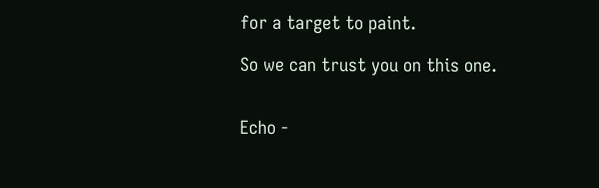for a target to paint.

So we can trust you on this one.


Echo -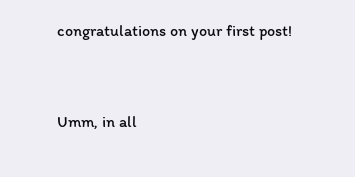congratulations on your first post!


Umm, in all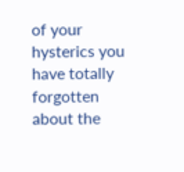of your hysterics you have totally forgotten about the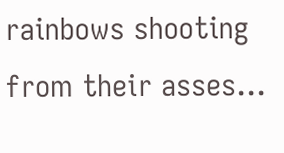rainbows shooting from their asses…